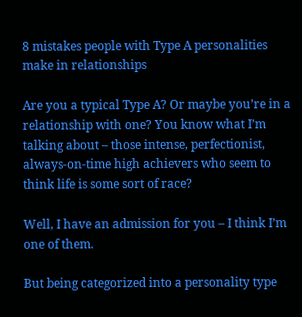8 mistakes people with Type A personalities make in relationships

Are you a typical Type A? Or maybe you’re in a relationship with one? You know what I’m talking about – those intense, perfectionist, always-on-time high achievers who seem to think life is some sort of race?

Well, I have an admission for you – I think I’m one of them.

But being categorized into a personality type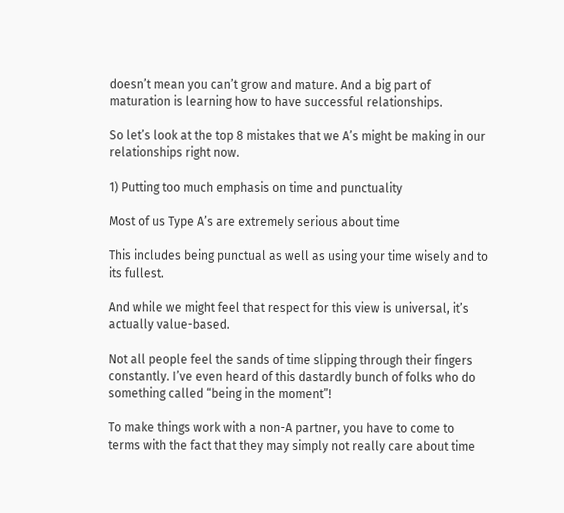doesn’t mean you can’t grow and mature. And a big part of maturation is learning how to have successful relationships.

So let’s look at the top 8 mistakes that we A’s might be making in our relationships right now.

1) Putting too much emphasis on time and punctuality

Most of us Type A’s are extremely serious about time

This includes being punctual as well as using your time wisely and to its fullest.

And while we might feel that respect for this view is universal, it’s actually value-based.

Not all people feel the sands of time slipping through their fingers constantly. I’ve even heard of this dastardly bunch of folks who do something called “being in the moment”!

To make things work with a non-A partner, you have to come to terms with the fact that they may simply not really care about time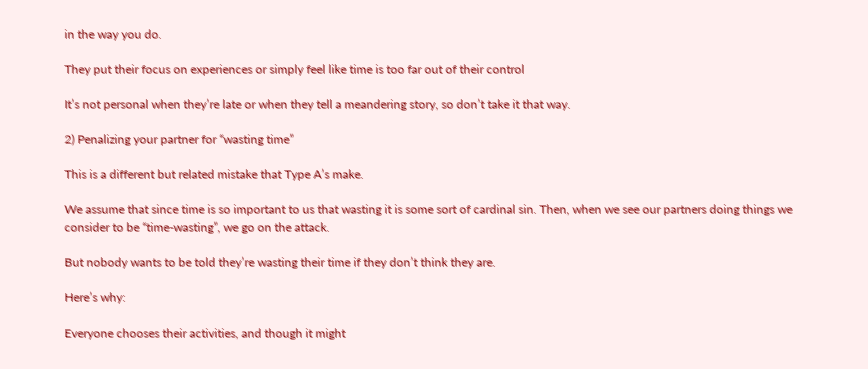in the way you do.

They put their focus on experiences or simply feel like time is too far out of their control

It’s not personal when they’re late or when they tell a meandering story, so don’t take it that way.

2) Penalizing your partner for “wasting time”

This is a different but related mistake that Type A’s make.

We assume that since time is so important to us that wasting it is some sort of cardinal sin. Then, when we see our partners doing things we consider to be “time-wasting”, we go on the attack.

But nobody wants to be told they’re wasting their time if they don’t think they are.

Here’s why:

Everyone chooses their activities, and though it might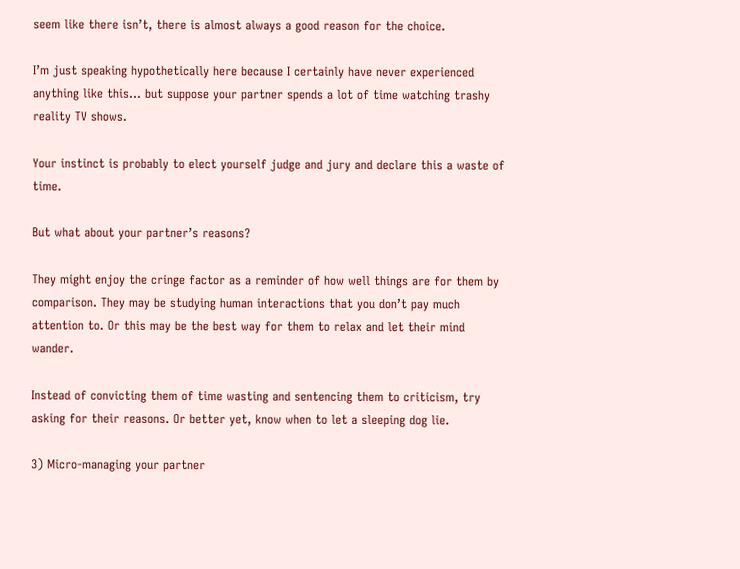seem like there isn’t, there is almost always a good reason for the choice.

I’m just speaking hypothetically here because I certainly have never experienced anything like this… but suppose your partner spends a lot of time watching trashy reality TV shows.

Your instinct is probably to elect yourself judge and jury and declare this a waste of time.

But what about your partner’s reasons?

They might enjoy the cringe factor as a reminder of how well things are for them by comparison. They may be studying human interactions that you don’t pay much attention to. Or this may be the best way for them to relax and let their mind wander.

Instead of convicting them of time wasting and sentencing them to criticism, try asking for their reasons. Or better yet, know when to let a sleeping dog lie.

3) Micro-managing your partner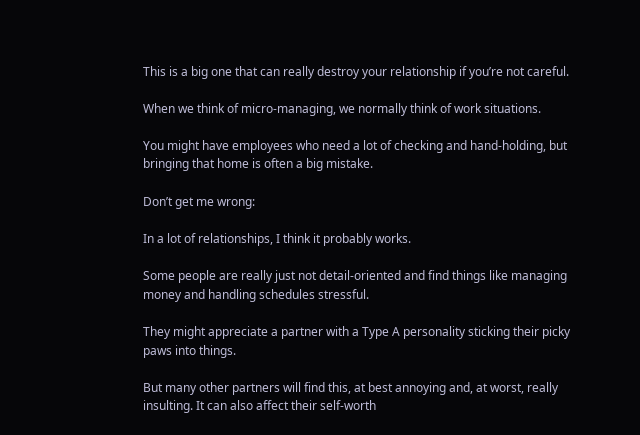This is a big one that can really destroy your relationship if you’re not careful.

When we think of micro-managing, we normally think of work situations.

You might have employees who need a lot of checking and hand-holding, but bringing that home is often a big mistake.

Don’t get me wrong:

In a lot of relationships, I think it probably works.

Some people are really just not detail-oriented and find things like managing money and handling schedules stressful.

They might appreciate a partner with a Type A personality sticking their picky paws into things.

But many other partners will find this, at best annoying and, at worst, really insulting. It can also affect their self-worth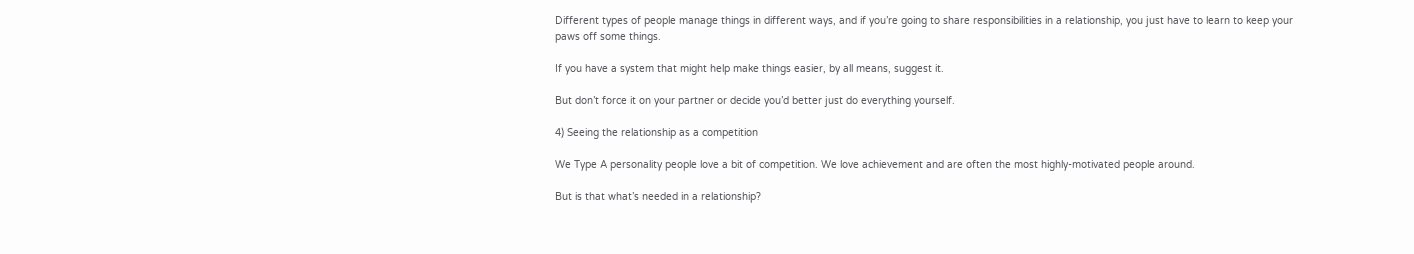Different types of people manage things in different ways, and if you’re going to share responsibilities in a relationship, you just have to learn to keep your paws off some things.

If you have a system that might help make things easier, by all means, suggest it.

But don’t force it on your partner or decide you’d better just do everything yourself.

4) Seeing the relationship as a competition

We Type A personality people love a bit of competition. We love achievement and are often the most highly-motivated people around.

But is that what’s needed in a relationship?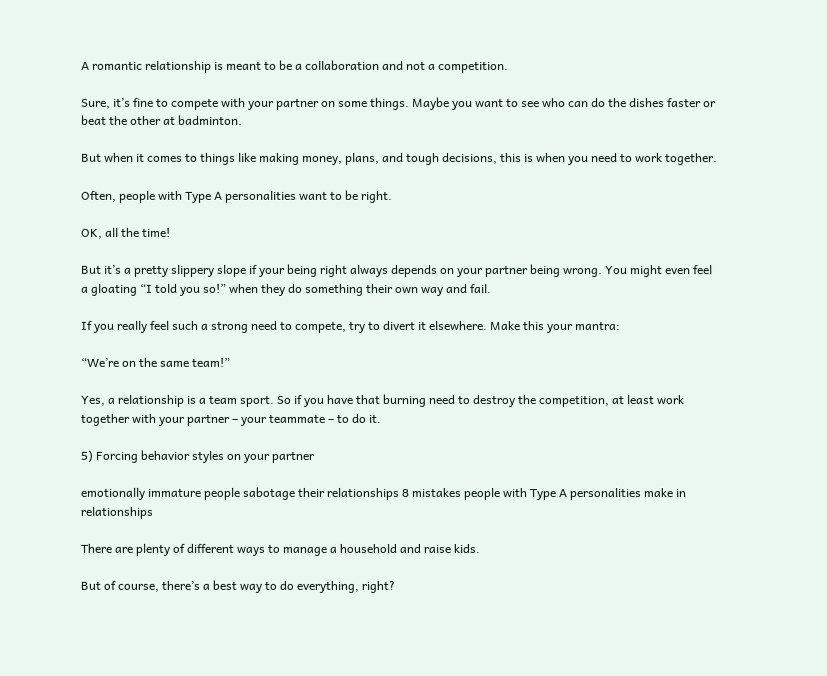A romantic relationship is meant to be a collaboration and not a competition.

Sure, it’s fine to compete with your partner on some things. Maybe you want to see who can do the dishes faster or beat the other at badminton.

But when it comes to things like making money, plans, and tough decisions, this is when you need to work together.

Often, people with Type A personalities want to be right.

OK, all the time!

But it’s a pretty slippery slope if your being right always depends on your partner being wrong. You might even feel a gloating “I told you so!” when they do something their own way and fail.

If you really feel such a strong need to compete, try to divert it elsewhere. Make this your mantra:

“We’re on the same team!”

Yes, a relationship is a team sport. So if you have that burning need to destroy the competition, at least work together with your partner – your teammate – to do it.

5) Forcing behavior styles on your partner

emotionally immature people sabotage their relationships 8 mistakes people with Type A personalities make in relationships

There are plenty of different ways to manage a household and raise kids.

But of course, there’s a best way to do everything, right?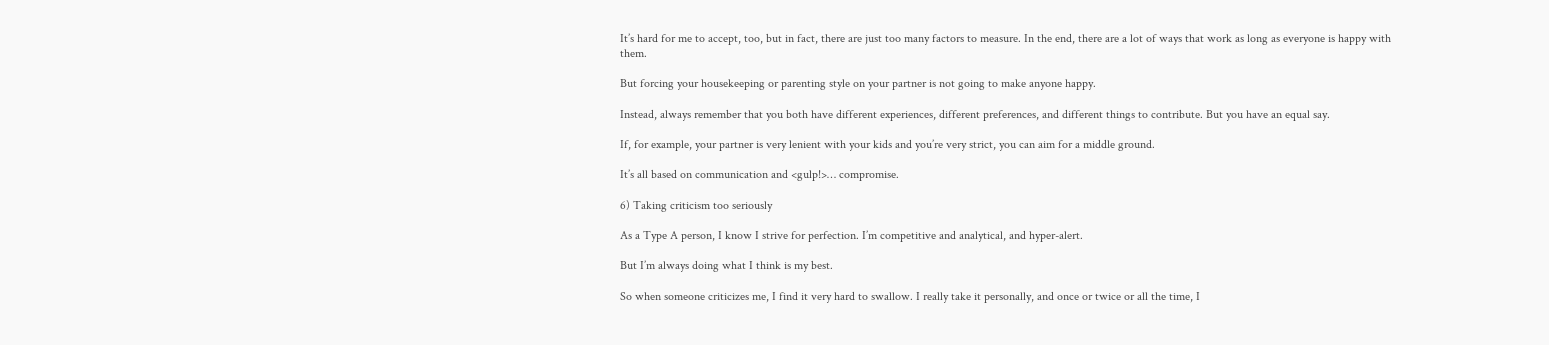It’s hard for me to accept, too, but in fact, there are just too many factors to measure. In the end, there are a lot of ways that work as long as everyone is happy with them.

But forcing your housekeeping or parenting style on your partner is not going to make anyone happy.

Instead, always remember that you both have different experiences, different preferences, and different things to contribute. But you have an equal say.

If, for example, your partner is very lenient with your kids and you’re very strict, you can aim for a middle ground.

It’s all based on communication and <gulp!>… compromise.

6) Taking criticism too seriously

As a Type A person, I know I strive for perfection. I’m competitive and analytical, and hyper-alert.

But I’m always doing what I think is my best.

So when someone criticizes me, I find it very hard to swallow. I really take it personally, and once or twice or all the time, I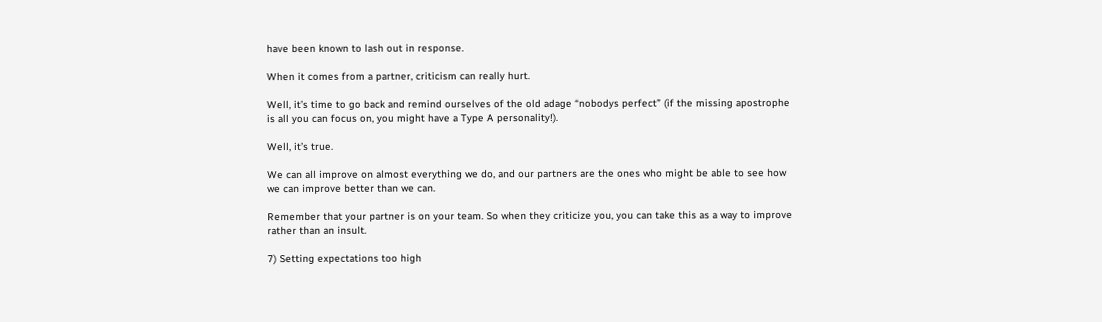have been known to lash out in response.

When it comes from a partner, criticism can really hurt.

Well, it’s time to go back and remind ourselves of the old adage “nobodys perfect” (if the missing apostrophe is all you can focus on, you might have a Type A personality!).

Well, it’s true.

We can all improve on almost everything we do, and our partners are the ones who might be able to see how we can improve better than we can.

Remember that your partner is on your team. So when they criticize you, you can take this as a way to improve rather than an insult.

7) Setting expectations too high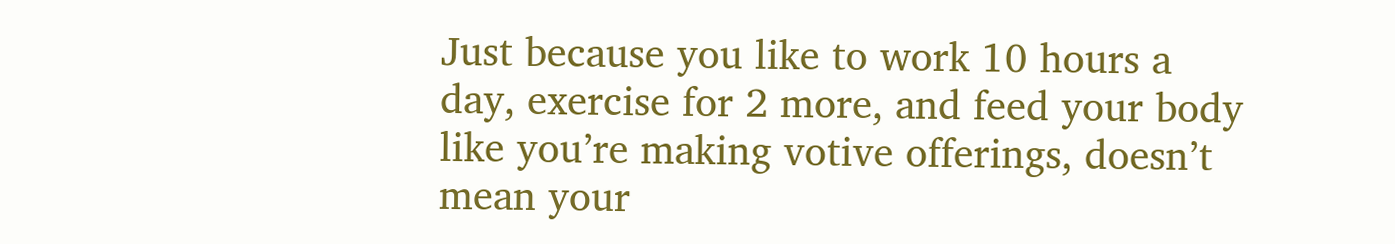Just because you like to work 10 hours a day, exercise for 2 more, and feed your body like you’re making votive offerings, doesn’t mean your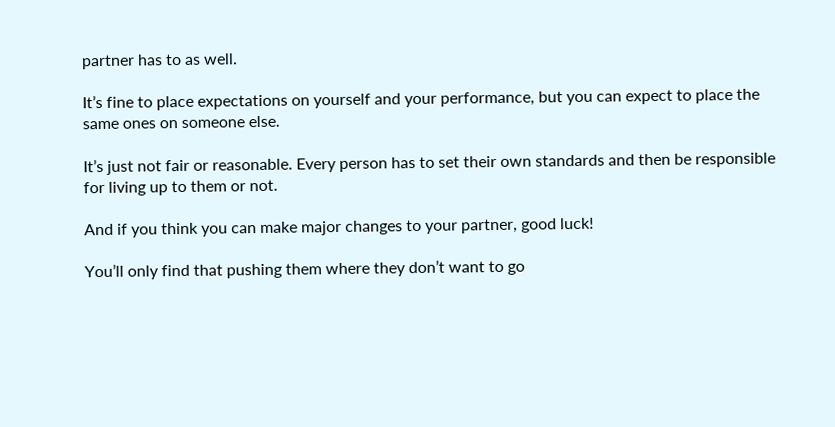partner has to as well.

It’s fine to place expectations on yourself and your performance, but you can expect to place the same ones on someone else.

It’s just not fair or reasonable. Every person has to set their own standards and then be responsible for living up to them or not.

And if you think you can make major changes to your partner, good luck!

You’ll only find that pushing them where they don’t want to go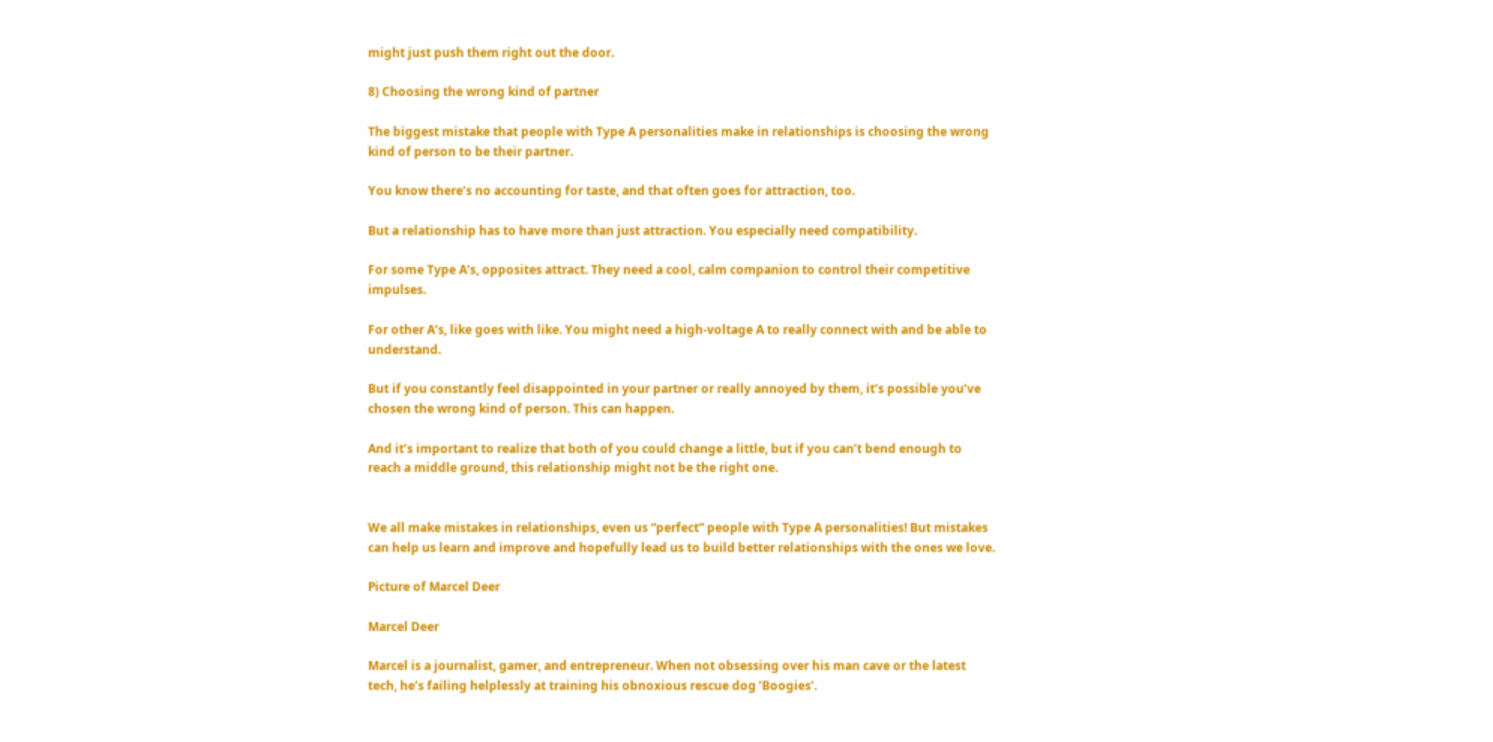might just push them right out the door.

8) Choosing the wrong kind of partner

The biggest mistake that people with Type A personalities make in relationships is choosing the wrong kind of person to be their partner.

You know there’s no accounting for taste, and that often goes for attraction, too.

But a relationship has to have more than just attraction. You especially need compatibility.

For some Type A’s, opposites attract. They need a cool, calm companion to control their competitive impulses.

For other A’s, like goes with like. You might need a high-voltage A to really connect with and be able to understand.

But if you constantly feel disappointed in your partner or really annoyed by them, it’s possible you’ve chosen the wrong kind of person. This can happen.

And it’s important to realize that both of you could change a little, but if you can’t bend enough to reach a middle ground, this relationship might not be the right one.


We all make mistakes in relationships, even us “perfect” people with Type A personalities! But mistakes can help us learn and improve and hopefully lead us to build better relationships with the ones we love.

Picture of Marcel Deer

Marcel Deer

Marcel is a journalist, gamer, and entrepreneur. When not obsessing over his man cave or the latest tech, he’s failing helplessly at training his obnoxious rescue dog ‘Boogies’.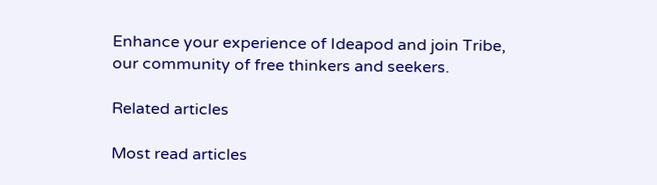Enhance your experience of Ideapod and join Tribe, our community of free thinkers and seekers.

Related articles

Most read articles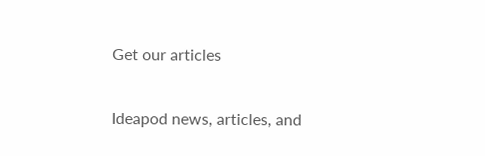Get our articles

Ideapod news, articles, and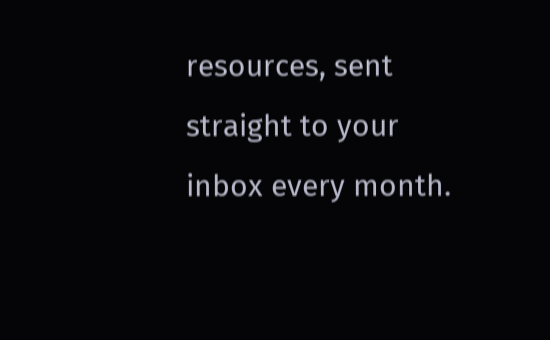resources, sent straight to your inbox every month.